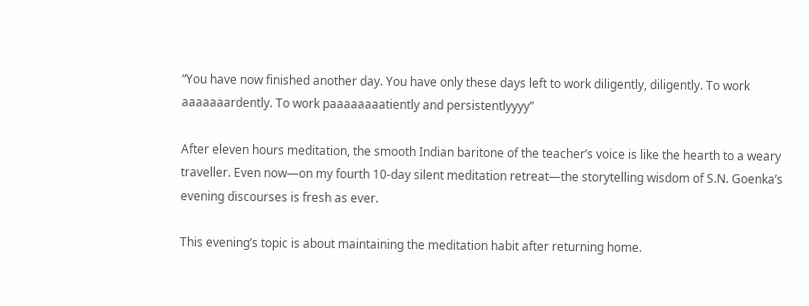“You have now finished another day. You have only these days left to work diligently, diligently. To work aaaaaaardently. To work paaaaaaaatiently and persistentlyyyy”

After eleven hours meditation, the smooth Indian baritone of the teacher’s voice is like the hearth to a weary traveller. Even now—on my fourth 10-day silent meditation retreat—the storytelling wisdom of S.N. Goenka’s evening discourses is fresh as ever.

This evening’s topic is about maintaining the meditation habit after returning home.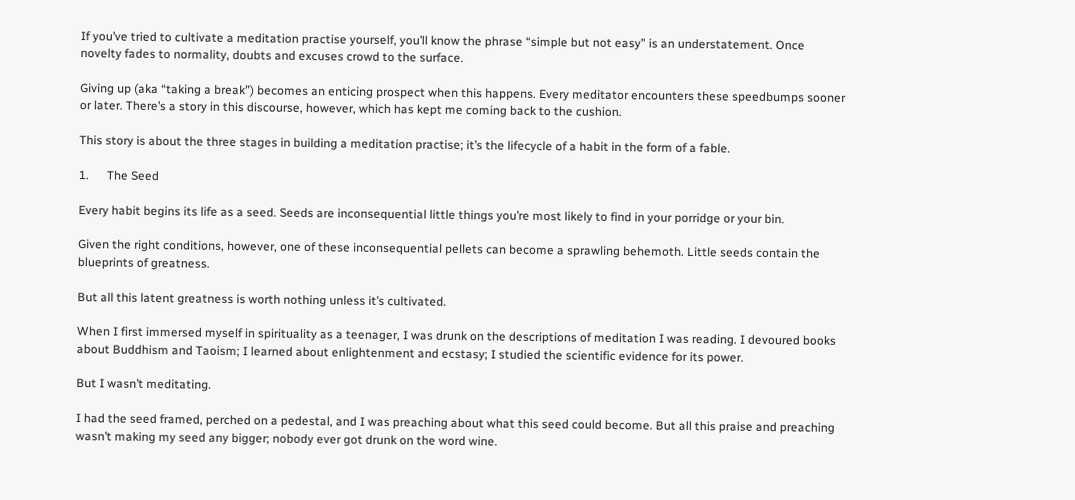If you’ve tried to cultivate a meditation practise yourself, you’ll know the phrase “simple but not easy” is an understatement. Once novelty fades to normality, doubts and excuses crowd to the surface.

Giving up (aka “taking a break”) becomes an enticing prospect when this happens. Every meditator encounters these speedbumps sooner or later. There’s a story in this discourse, however, which has kept me coming back to the cushion.

This story is about the three stages in building a meditation practise; it’s the lifecycle of a habit in the form of a fable.

1.      The Seed

Every habit begins its life as a seed. Seeds are inconsequential little things you’re most likely to find in your porridge or your bin.

Given the right conditions, however, one of these inconsequential pellets can become a sprawling behemoth. Little seeds contain the blueprints of greatness.

But all this latent greatness is worth nothing unless it’s cultivated.

When I first immersed myself in spirituality as a teenager, I was drunk on the descriptions of meditation I was reading. I devoured books about Buddhism and Taoism; I learned about enlightenment and ecstasy; I studied the scientific evidence for its power.

But I wasn’t meditating.

I had the seed framed, perched on a pedestal, and I was preaching about what this seed could become. But all this praise and preaching wasn’t making my seed any bigger; nobody ever got drunk on the word wine.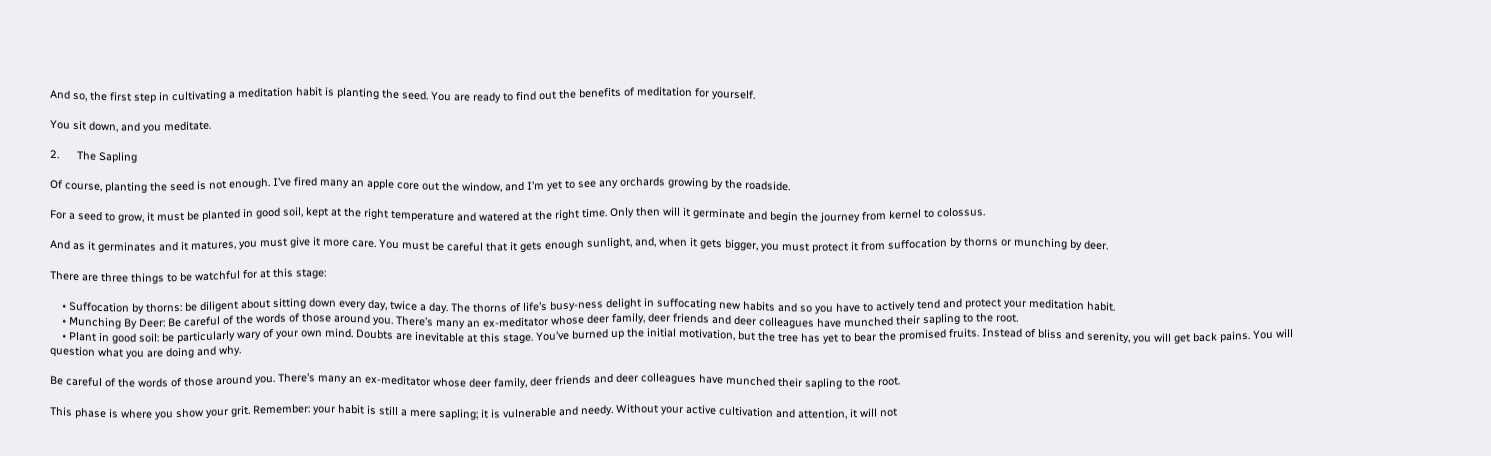And so, the first step in cultivating a meditation habit is planting the seed. You are ready to find out the benefits of meditation for yourself.

You sit down, and you meditate.

2.      The Sapling

Of course, planting the seed is not enough. I’ve fired many an apple core out the window, and I’m yet to see any orchards growing by the roadside.

For a seed to grow, it must be planted in good soil, kept at the right temperature and watered at the right time. Only then will it germinate and begin the journey from kernel to colossus.

And as it germinates and it matures, you must give it more care. You must be careful that it gets enough sunlight, and, when it gets bigger, you must protect it from suffocation by thorns or munching by deer.

There are three things to be watchful for at this stage:

    • Suffocation by thorns: be diligent about sitting down every day, twice a day. The thorns of life’s busy-ness delight in suffocating new habits and so you have to actively tend and protect your meditation habit.
    • Munching By Deer: Be careful of the words of those around you. There’s many an ex-meditator whose deer family, deer friends and deer colleagues have munched their sapling to the root.
    • Plant in good soil: be particularly wary of your own mind. Doubts are inevitable at this stage. You’ve burned up the initial motivation, but the tree has yet to bear the promised fruits. Instead of bliss and serenity, you will get back pains. You will question what you are doing and why.

Be careful of the words of those around you. There’s many an ex-meditator whose deer family, deer friends and deer colleagues have munched their sapling to the root.

This phase is where you show your grit. Remember: your habit is still a mere sapling; it is vulnerable and needy. Without your active cultivation and attention, it will not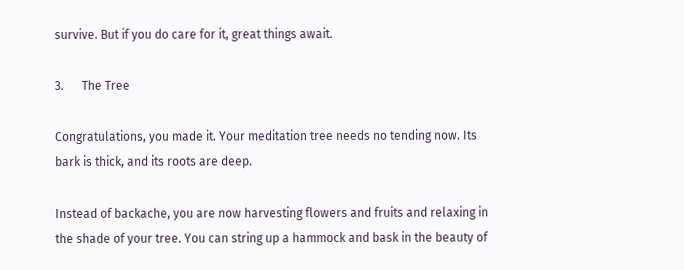survive. But if you do care for it, great things await.

3.      The Tree

Congratulations, you made it. Your meditation tree needs no tending now. Its bark is thick, and its roots are deep.

Instead of backache, you are now harvesting flowers and fruits and relaxing in the shade of your tree. You can string up a hammock and bask in the beauty of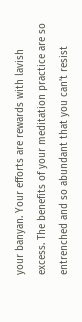your banyan. Your efforts are rewards with lavish excess. The benefits of your meditation practice are so entrenched and so abundant that you can’t resist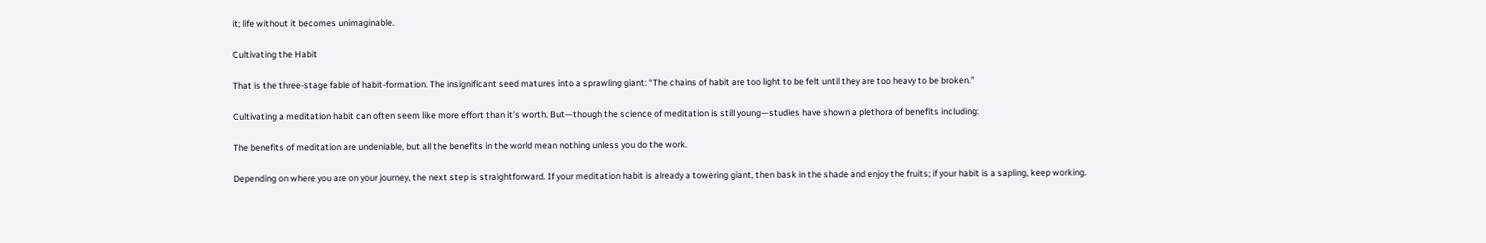it; life without it becomes unimaginable.

Cultivating the Habit

That is the three-stage fable of habit-formation. The insignificant seed matures into a sprawling giant: “The chains of habit are too light to be felt until they are too heavy to be broken.”

Cultivating a meditation habit can often seem like more effort than it’s worth. But—though the science of meditation is still young—studies have shown a plethora of benefits including:

The benefits of meditation are undeniable, but all the benefits in the world mean nothing unless you do the work.

Depending on where you are on your journey, the next step is straightforward. If your meditation habit is already a towering giant, then bask in the shade and enjoy the fruits; if your habit is a sapling, keep working.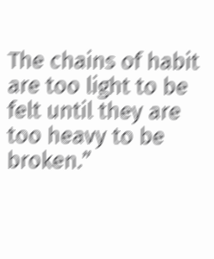The chains of habit are too light to be felt until they are too heavy to be broken.”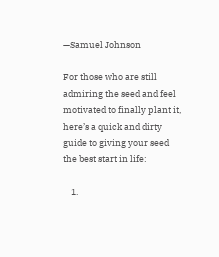—Samuel Johnson

For those who are still admiring the seed and feel motivated to finally plant it, here’s a quick and dirty guide to giving your seed the best start in life:

    1.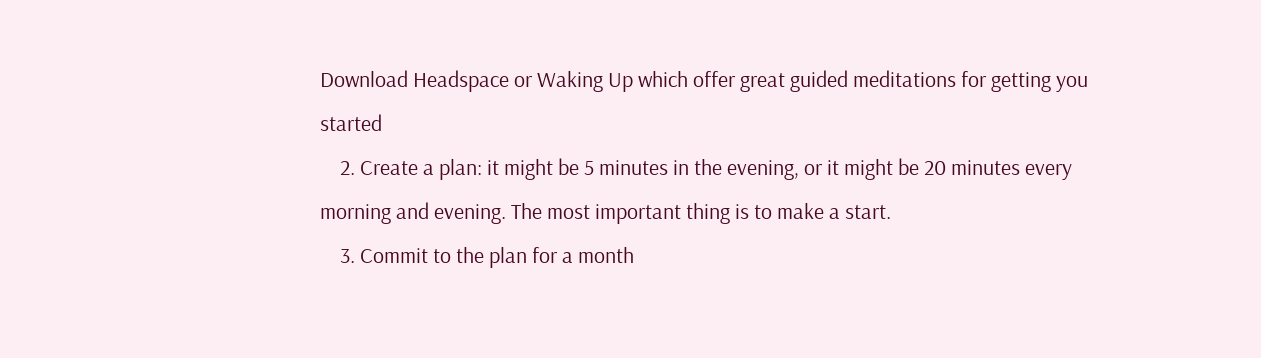Download Headspace or Waking Up which offer great guided meditations for getting you started
    2. Create a plan: it might be 5 minutes in the evening, or it might be 20 minutes every morning and evening. The most important thing is to make a start.
    3. Commit to the plan for a month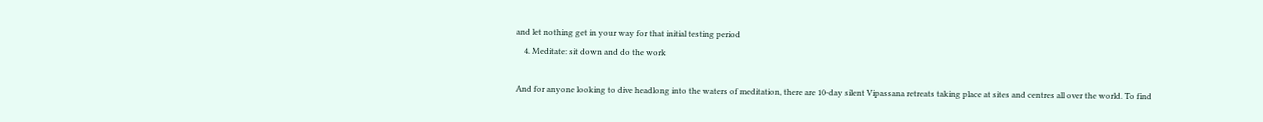and let nothing get in your way for that initial testing period
    4. Meditate: sit down and do the work

And for anyone looking to dive headlong into the waters of meditation, there are 10-day silent Vipassana retreats taking place at sites and centres all over the world. To find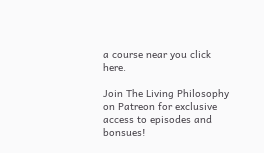a course near you click here.

Join The Living Philosophy on Patreon for exclusive access to episodes and bonsues!